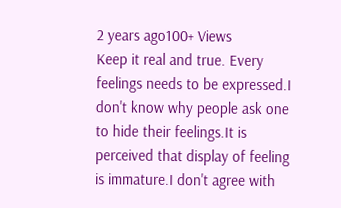2 years ago100+ Views
Keep it real and true. Every feelings needs to be expressed.I don't know why people ask one to hide their feelings.It is perceived that display of feeling is immature.I don't agree with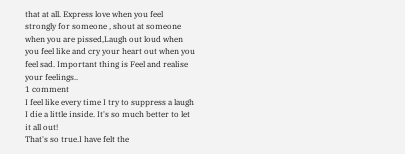that at all. Express love when you feel strongly for someone , shout at someone when you are pissed,Laugh out loud when you feel like and cry your heart out when you feel sad. Important thing is Feel and realise your feelings..
1 comment
I feel like every time I try to suppress a laugh I die a little inside. It's so much better to let it all out!
That's so true.I have felt the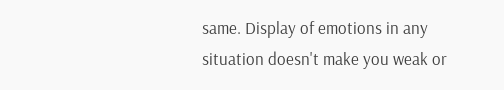same. Display of emotions in any situation doesn't make you weak or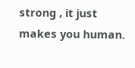strong , it just makes you human.